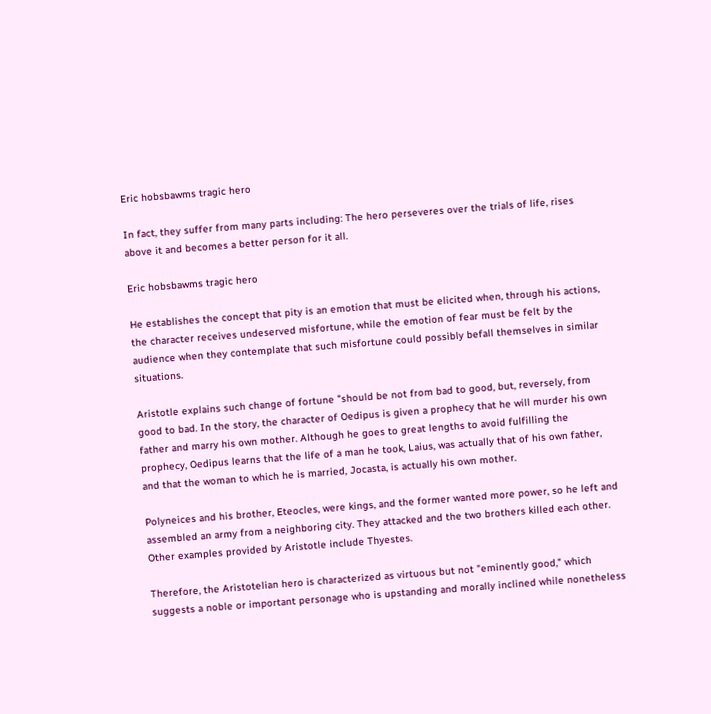Eric hobsbawms tragic hero

In fact, they suffer from many parts including: The hero perseveres over the trials of life, rises above it and becomes a better person for it all.

Eric hobsbawms tragic hero

He establishes the concept that pity is an emotion that must be elicited when, through his actions, the character receives undeserved misfortune, while the emotion of fear must be felt by the audience when they contemplate that such misfortune could possibly befall themselves in similar situations.

Aristotle explains such change of fortune "should be not from bad to good, but, reversely, from good to bad. In the story, the character of Oedipus is given a prophecy that he will murder his own father and marry his own mother. Although he goes to great lengths to avoid fulfilling the prophecy, Oedipus learns that the life of a man he took, Laius, was actually that of his own father, and that the woman to which he is married, Jocasta, is actually his own mother.

Polyneices and his brother, Eteocles, were kings, and the former wanted more power, so he left and assembled an army from a neighboring city. They attacked and the two brothers killed each other. Other examples provided by Aristotle include Thyestes.

Therefore, the Aristotelian hero is characterized as virtuous but not "eminently good," which suggests a noble or important personage who is upstanding and morally inclined while nonetheless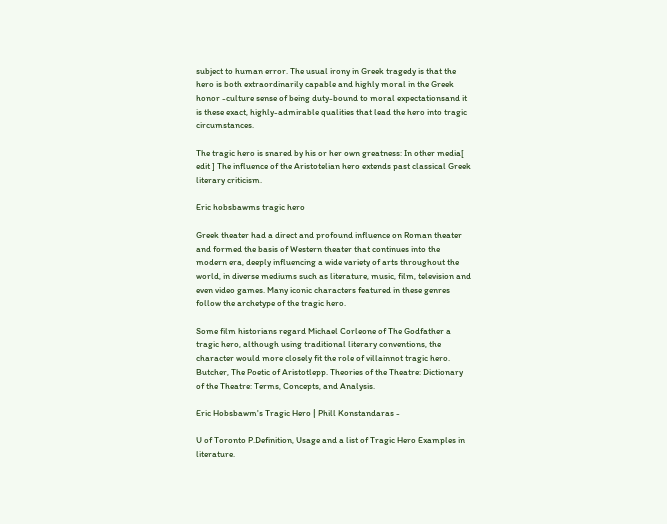subject to human error. The usual irony in Greek tragedy is that the hero is both extraordinarily capable and highly moral in the Greek honor -culture sense of being duty-bound to moral expectationsand it is these exact, highly-admirable qualities that lead the hero into tragic circumstances.

The tragic hero is snared by his or her own greatness: In other media[ edit ] The influence of the Aristotelian hero extends past classical Greek literary criticism.

Eric hobsbawms tragic hero

Greek theater had a direct and profound influence on Roman theater and formed the basis of Western theater that continues into the modern era, deeply influencing a wide variety of arts throughout the world, in diverse mediums such as literature, music, film, television and even video games. Many iconic characters featured in these genres follow the archetype of the tragic hero.

Some film historians regard Michael Corleone of The Godfather a tragic hero, although using traditional literary conventions, the character would more closely fit the role of villainnot tragic hero. Butcher, The Poetic of Aristotlepp. Theories of the Theatre: Dictionary of the Theatre: Terms, Concepts, and Analysis.

Eric Hobsbawm's Tragic Hero | Phill Konstandaras -

U of Toronto P.Definition, Usage and a list of Tragic Hero Examples in literature.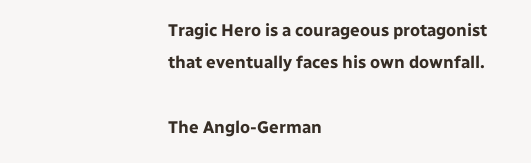Tragic Hero is a courageous protagonist that eventually faces his own downfall.

The Anglo-German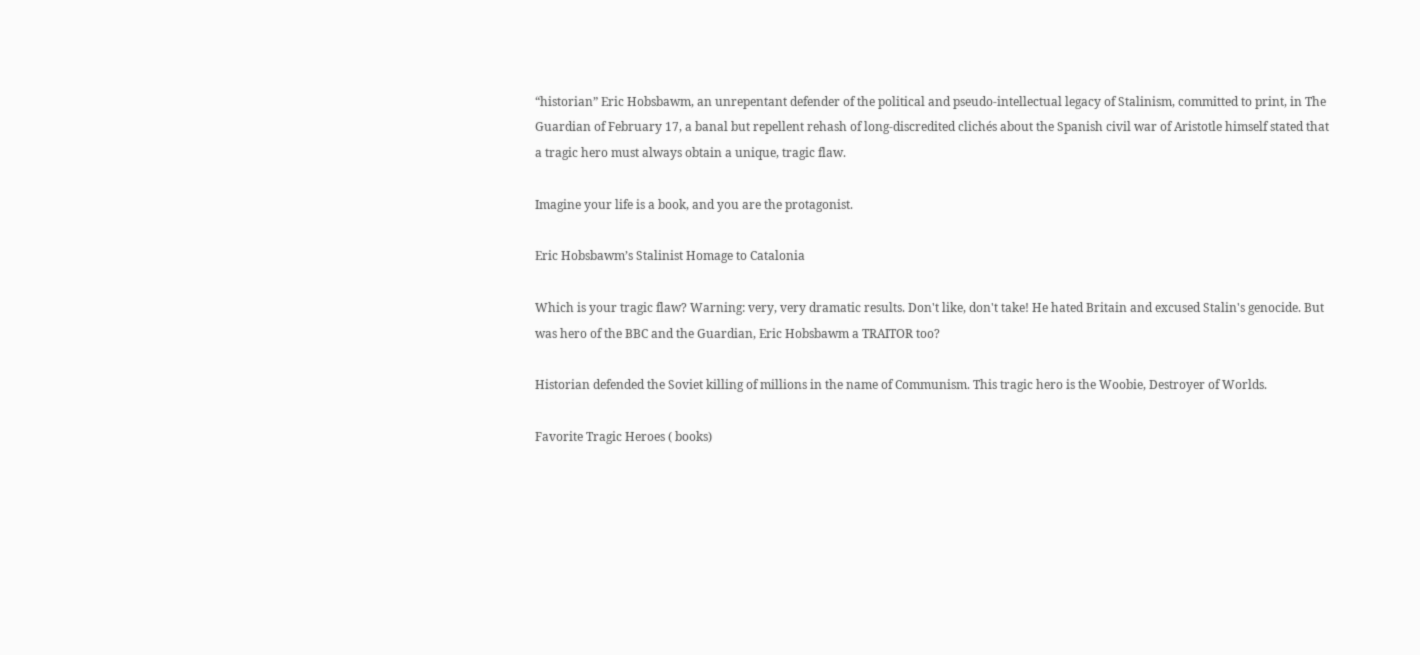“historian” Eric Hobsbawm, an unrepentant defender of the political and pseudo-intellectual legacy of Stalinism, committed to print, in The Guardian of February 17, a banal but repellent rehash of long-discredited clichés about the Spanish civil war of Aristotle himself stated that a tragic hero must always obtain a unique, tragic flaw.

Imagine your life is a book, and you are the protagonist.

Eric Hobsbawm’s Stalinist Homage to Catalonia

Which is your tragic flaw? Warning: very, very dramatic results. Don't like, don't take! He hated Britain and excused Stalin's genocide. But was hero of the BBC and the Guardian, Eric Hobsbawm a TRAITOR too?

Historian defended the Soviet killing of millions in the name of Communism. This tragic hero is the Woobie, Destroyer of Worlds.

Favorite Tragic Heroes ( books)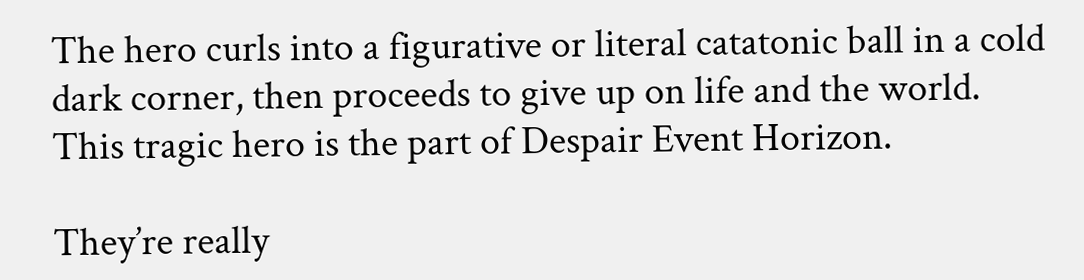The hero curls into a figurative or literal catatonic ball in a cold dark corner, then proceeds to give up on life and the world. This tragic hero is the part of Despair Event Horizon.

They’re really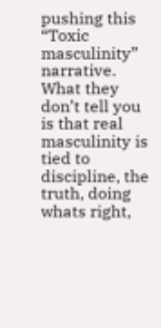pushing this “Toxic masculinity” narrative. What they don’t tell you is that real masculinity is tied to discipline, the truth, doing whats right,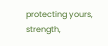protecting yours, strength,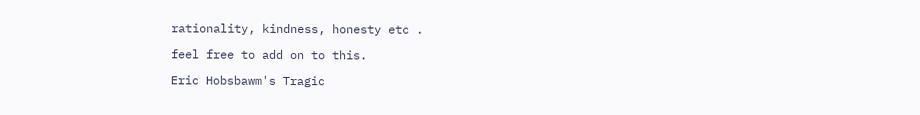rationality, kindness, honesty etc .

feel free to add on to this.

Eric Hobsbawm's Tragic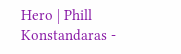Hero | Phill Konstandaras -